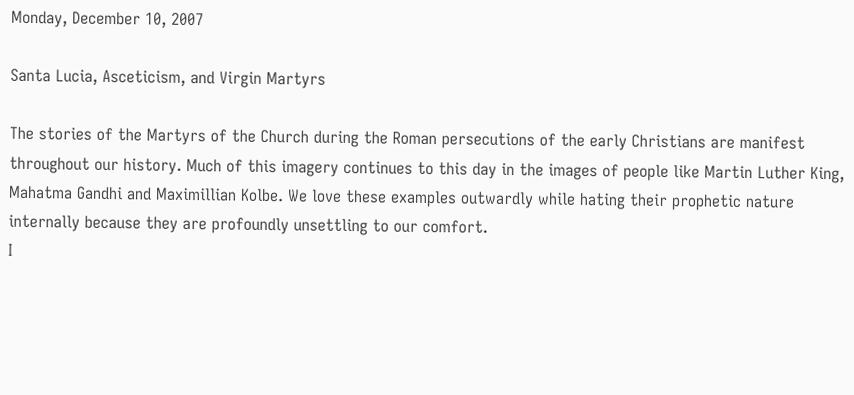Monday, December 10, 2007

Santa Lucia, Asceticism, and Virgin Martyrs

The stories of the Martyrs of the Church during the Roman persecutions of the early Christians are manifest throughout our history. Much of this imagery continues to this day in the images of people like Martin Luther King, Mahatma Gandhi and Maximillian Kolbe. We love these examples outwardly while hating their prophetic nature internally because they are profoundly unsettling to our comfort.
I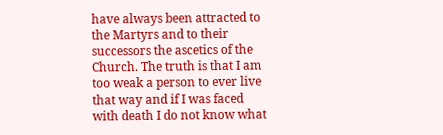have always been attracted to the Martyrs and to their successors the ascetics of the Church. The truth is that I am too weak a person to ever live that way and if I was faced with death I do not know what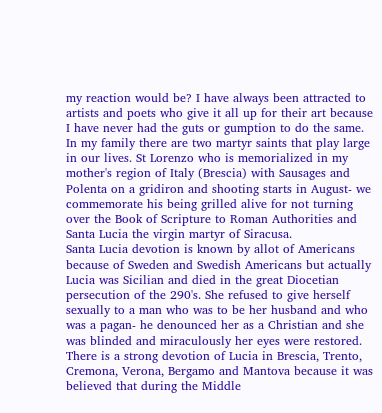my reaction would be? I have always been attracted to artists and poets who give it all up for their art because I have never had the guts or gumption to do the same.
In my family there are two martyr saints that play large in our lives. St Lorenzo who is memorialized in my mother's region of Italy (Brescia) with Sausages and Polenta on a gridiron and shooting starts in August- we commemorate his being grilled alive for not turning over the Book of Scripture to Roman Authorities and Santa Lucia the virgin martyr of Siracusa.
Santa Lucia devotion is known by allot of Americans because of Sweden and Swedish Americans but actually Lucia was Sicilian and died in the great Diocetian persecution of the 290's. She refused to give herself sexually to a man who was to be her husband and who was a pagan- he denounced her as a Christian and she was blinded and miraculously her eyes were restored.
There is a strong devotion of Lucia in Brescia, Trento, Cremona, Verona, Bergamo and Mantova because it was believed that during the Middle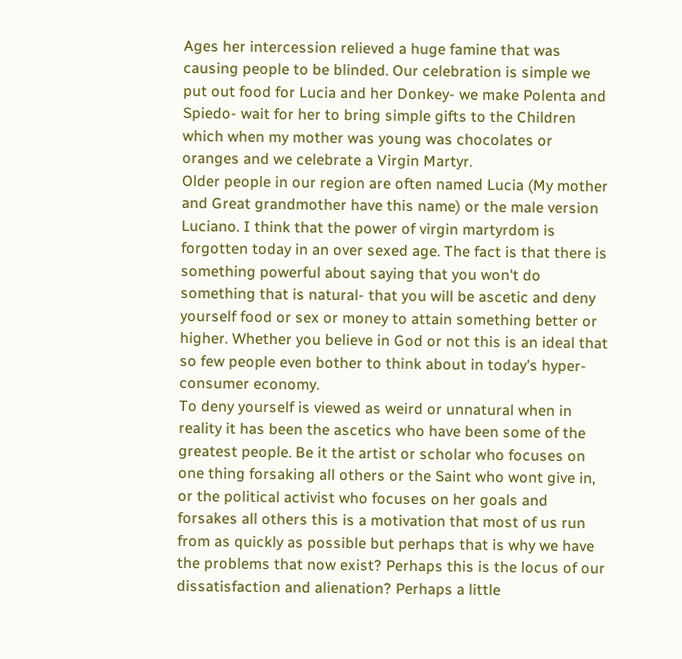Ages her intercession relieved a huge famine that was causing people to be blinded. Our celebration is simple we put out food for Lucia and her Donkey- we make Polenta and Spiedo- wait for her to bring simple gifts to the Children which when my mother was young was chocolates or oranges and we celebrate a Virgin Martyr.
Older people in our region are often named Lucia (My mother and Great grandmother have this name) or the male version Luciano. I think that the power of virgin martyrdom is forgotten today in an over sexed age. The fact is that there is something powerful about saying that you won't do something that is natural- that you will be ascetic and deny yourself food or sex or money to attain something better or higher. Whether you believe in God or not this is an ideal that so few people even bother to think about in today's hyper-consumer economy.
To deny yourself is viewed as weird or unnatural when in reality it has been the ascetics who have been some of the greatest people. Be it the artist or scholar who focuses on one thing forsaking all others or the Saint who wont give in, or the political activist who focuses on her goals and forsakes all others this is a motivation that most of us run from as quickly as possible but perhaps that is why we have the problems that now exist? Perhaps this is the locus of our dissatisfaction and alienation? Perhaps a little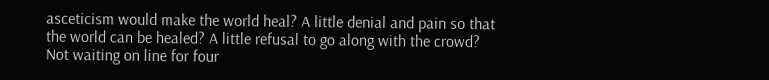asceticism would make the world heal? A little denial and pain so that the world can be healed? A little refusal to go along with the crowd? Not waiting on line for four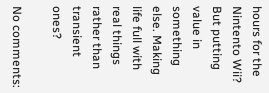hours for the Nintento Wii? But putting value in something else. Making life full with real things rather than transient ones?

No comments: